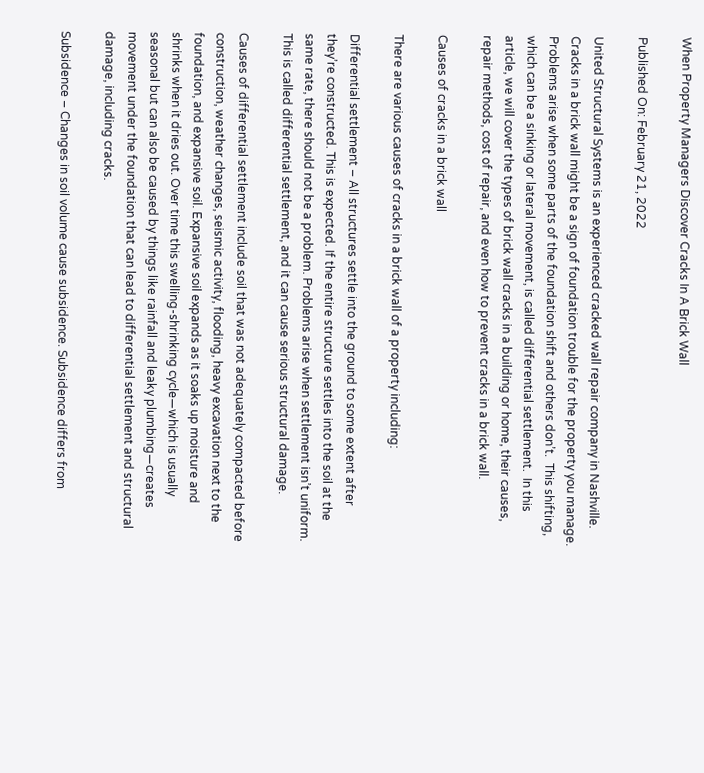When Property Managers Discover Cracks In A Brick Wall

Published On: February 21, 2022

United Structural Systems is an experienced cracked wall repair company in Nashville. Cracks in a brick wall might be a sign of foundation trouble for the property you manage. Problems arise when some parts of the foundation shift and others don’t.  This shifting, which can be a sinking or lateral movement, is called differential settlement.  In this article, we will cover the types of brick wall cracks in a building or home, their causes, repair methods, cost of repair, and even how to prevent cracks in a brick wall.

Causes of cracks in a brick wall

There are various causes of cracks in a brick wall of a property including:

Differential settlement – All structures settle into the ground to some extent after they’re constructed. This is expected. If the entire structure settles into the soil at the same rate, there should not be a problem. Problems arise when settlement isn’t uniform. This is called differential settlement, and it can cause serious structural damage.

Causes of differential settlement include soil that was not adequately compacted before construction, weather changes, seismic activity, flooding, heavy excavation next to the foundation, and expansive soil. Expansive soil expands as it soaks up moisture and shrinks when it dries out. Over time this swelling-shrinking cycle—which is usually seasonal but can also be caused by things like rainfall and leaky plumbing—creates movement under the foundation that can lead to differential settlement and structural damage, including cracks.

Subsidence – Changes in soil volume cause subsidence. Subsidence differs from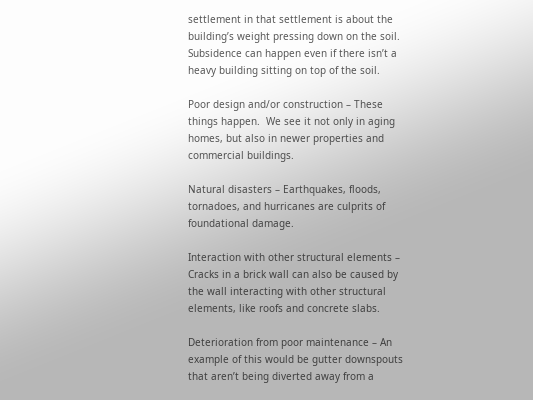settlement in that settlement is about the building’s weight pressing down on the soil. Subsidence can happen even if there isn’t a heavy building sitting on top of the soil.

Poor design and/or construction – These things happen.  We see it not only in aging homes, but also in newer properties and commercial buildings.

Natural disasters – Earthquakes, floods, tornadoes, and hurricanes are culprits of foundational damage.

Interaction with other structural elements – Cracks in a brick wall can also be caused by the wall interacting with other structural elements, like roofs and concrete slabs.

Deterioration from poor maintenance – An example of this would be gutter downspouts that aren’t being diverted away from a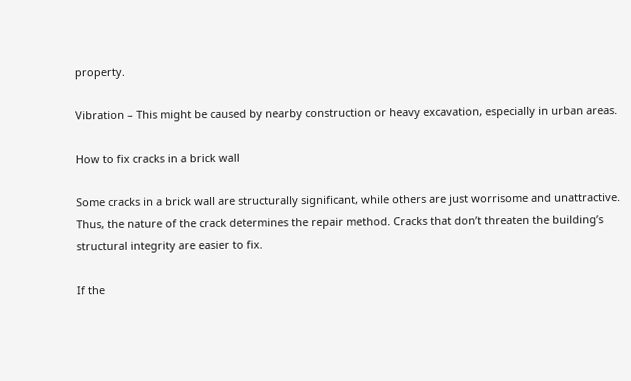property.

Vibration – This might be caused by nearby construction or heavy excavation, especially in urban areas.

How to fix cracks in a brick wall

Some cracks in a brick wall are structurally significant, while others are just worrisome and unattractive. Thus, the nature of the crack determines the repair method. Cracks that don’t threaten the building’s structural integrity are easier to fix.

If the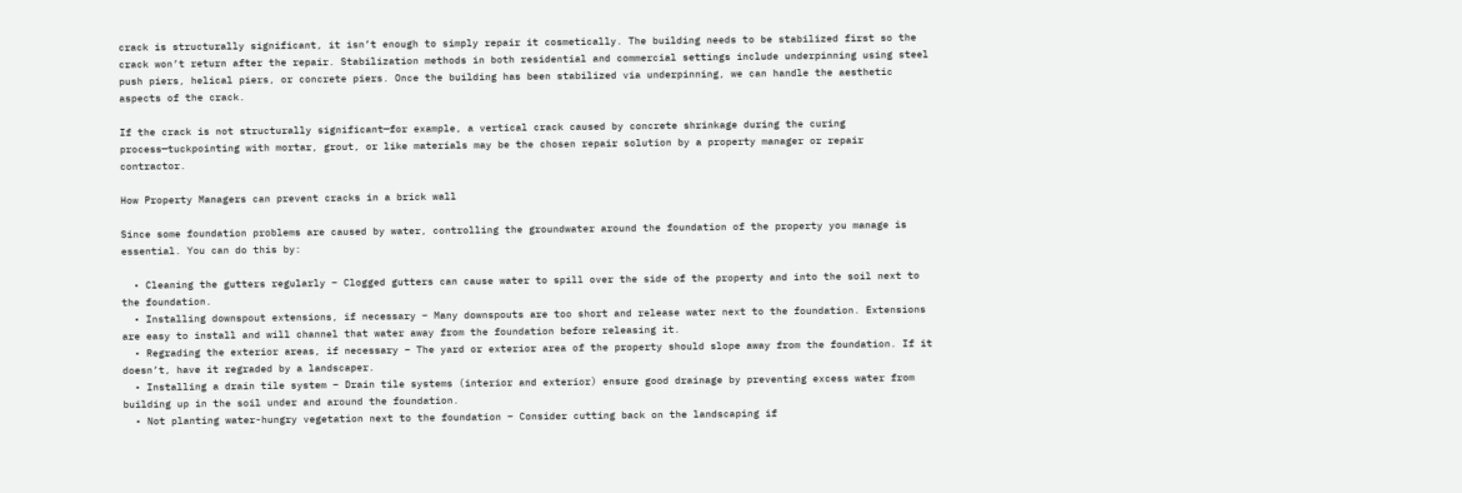crack is structurally significant, it isn’t enough to simply repair it cosmetically. The building needs to be stabilized first so the crack won’t return after the repair. Stabilization methods in both residential and commercial settings include underpinning using steel push piers, helical piers, or concrete piers. Once the building has been stabilized via underpinning, we can handle the aesthetic aspects of the crack.

If the crack is not structurally significant—for example, a vertical crack caused by concrete shrinkage during the curing process—tuckpointing with mortar, grout, or like materials may be the chosen repair solution by a property manager or repair contractor.

How Property Managers can prevent cracks in a brick wall

Since some foundation problems are caused by water, controlling the groundwater around the foundation of the property you manage is essential. You can do this by:

  • Cleaning the gutters regularly – Clogged gutters can cause water to spill over the side of the property and into the soil next to the foundation.
  • Installing downspout extensions, if necessary – Many downspouts are too short and release water next to the foundation. Extensions are easy to install and will channel that water away from the foundation before releasing it.
  • Regrading the exterior areas, if necessary – The yard or exterior area of the property should slope away from the foundation. If it doesn’t, have it regraded by a landscaper.
  • Installing a drain tile system – Drain tile systems (interior and exterior) ensure good drainage by preventing excess water from building up in the soil under and around the foundation.
  • Not planting water-hungry vegetation next to the foundation – Consider cutting back on the landscaping if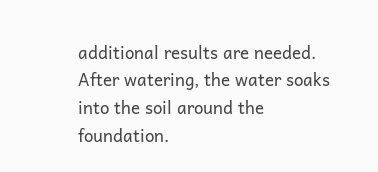additional results are needed. After watering, the water soaks into the soil around the foundation.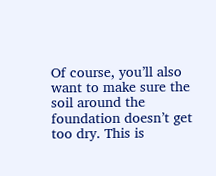Of course, you’ll also want to make sure the soil around the foundation doesn’t get too dry. This is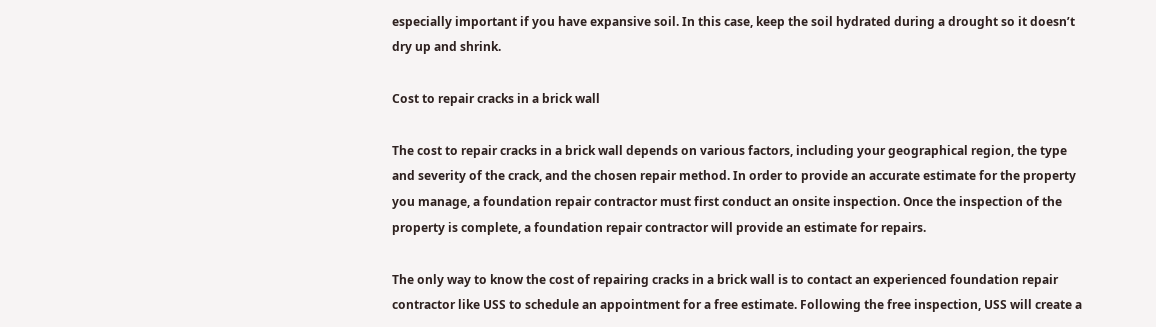especially important if you have expansive soil. In this case, keep the soil hydrated during a drought so it doesn’t dry up and shrink.

Cost to repair cracks in a brick wall

The cost to repair cracks in a brick wall depends on various factors, including your geographical region, the type and severity of the crack, and the chosen repair method. In order to provide an accurate estimate for the property you manage, a foundation repair contractor must first conduct an onsite inspection. Once the inspection of the property is complete, a foundation repair contractor will provide an estimate for repairs.

The only way to know the cost of repairing cracks in a brick wall is to contact an experienced foundation repair contractor like USS to schedule an appointment for a free estimate. Following the free inspection, USS will create a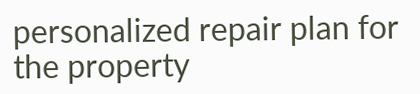personalized repair plan for the property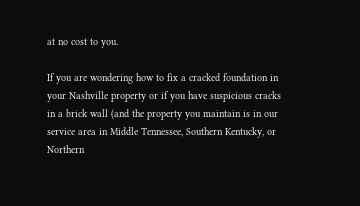at no cost to you.

If you are wondering how to fix a cracked foundation in your Nashville property or if you have suspicious cracks in a brick wall (and the property you maintain is in our service area in Middle Tennessee, Southern Kentucky, or Northern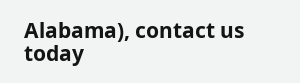Alabama), contact us today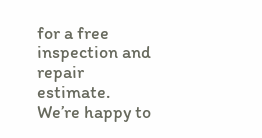for a free inspection and repair estimate. We’re happy to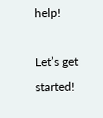help!

Let’s get started!